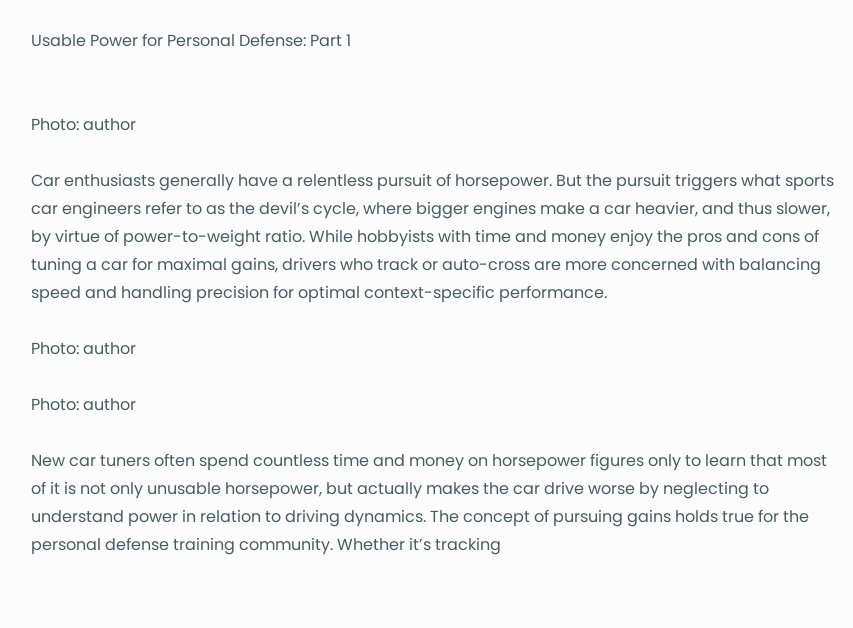Usable Power for Personal Defense: Part 1


Photo: author

Car enthusiasts generally have a relentless pursuit of horsepower. But the pursuit triggers what sports car engineers refer to as the devil’s cycle, where bigger engines make a car heavier, and thus slower, by virtue of power-to-weight ratio. While hobbyists with time and money enjoy the pros and cons of tuning a car for maximal gains, drivers who track or auto-cross are more concerned with balancing speed and handling precision for optimal context-specific performance.

Photo: author

Photo: author

New car tuners often spend countless time and money on horsepower figures only to learn that most of it is not only unusable horsepower, but actually makes the car drive worse by neglecting to understand power in relation to driving dynamics. The concept of pursuing gains holds true for the personal defense training community. Whether it’s tracking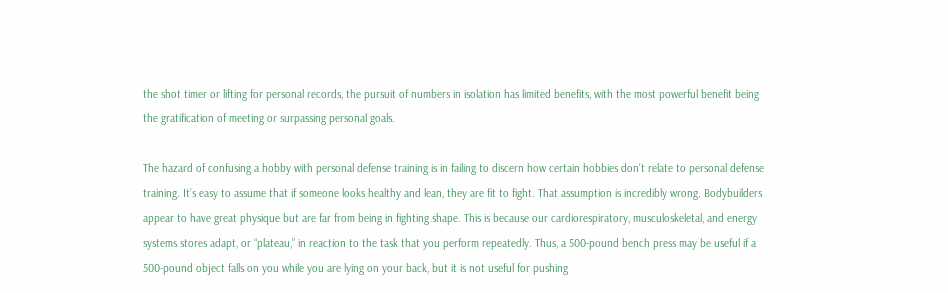the shot timer or lifting for personal records, the pursuit of numbers in isolation has limited benefits, with the most powerful benefit being the gratification of meeting or surpassing personal goals.

The hazard of confusing a hobby with personal defense training is in failing to discern how certain hobbies don’t relate to personal defense training. It’s easy to assume that if someone looks healthy and lean, they are fit to fight. That assumption is incredibly wrong. Bodybuilders appear to have great physique but are far from being in fighting shape. This is because our cardiorespiratory, musculoskeletal, and energy systems stores adapt, or “plateau,” in reaction to the task that you perform repeatedly. Thus, a 500-pound bench press may be useful if a 500-pound object falls on you while you are lying on your back, but it is not useful for pushing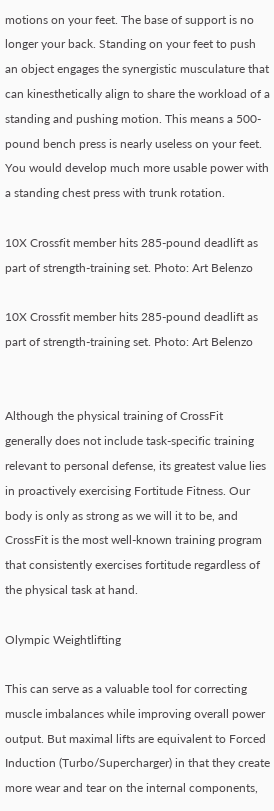motions on your feet. The base of support is no longer your back. Standing on your feet to push an object engages the synergistic musculature that can kinesthetically align to share the workload of a standing and pushing motion. This means a 500-pound bench press is nearly useless on your feet. You would develop much more usable power with a standing chest press with trunk rotation.

10X Crossfit member hits 285-pound deadlift as part of strength-training set. Photo: Art Belenzo

10X Crossfit member hits 285-pound deadlift as part of strength-training set. Photo: Art Belenzo


Although the physical training of CrossFit generally does not include task-specific training relevant to personal defense, its greatest value lies in proactively exercising Fortitude Fitness. Our body is only as strong as we will it to be, and CrossFit is the most well-known training program that consistently exercises fortitude regardless of the physical task at hand.

Olympic Weightlifting

This can serve as a valuable tool for correcting muscle imbalances while improving overall power output. But maximal lifts are equivalent to Forced Induction (Turbo/Supercharger) in that they create more wear and tear on the internal components,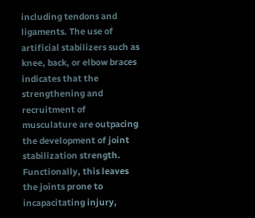including tendons and ligaments. The use of artificial stabilizers such as knee, back, or elbow braces indicates that the strengthening and recruitment of musculature are outpacing the development of joint stabilization strength. Functionally, this leaves the joints prone to incapacitating injury,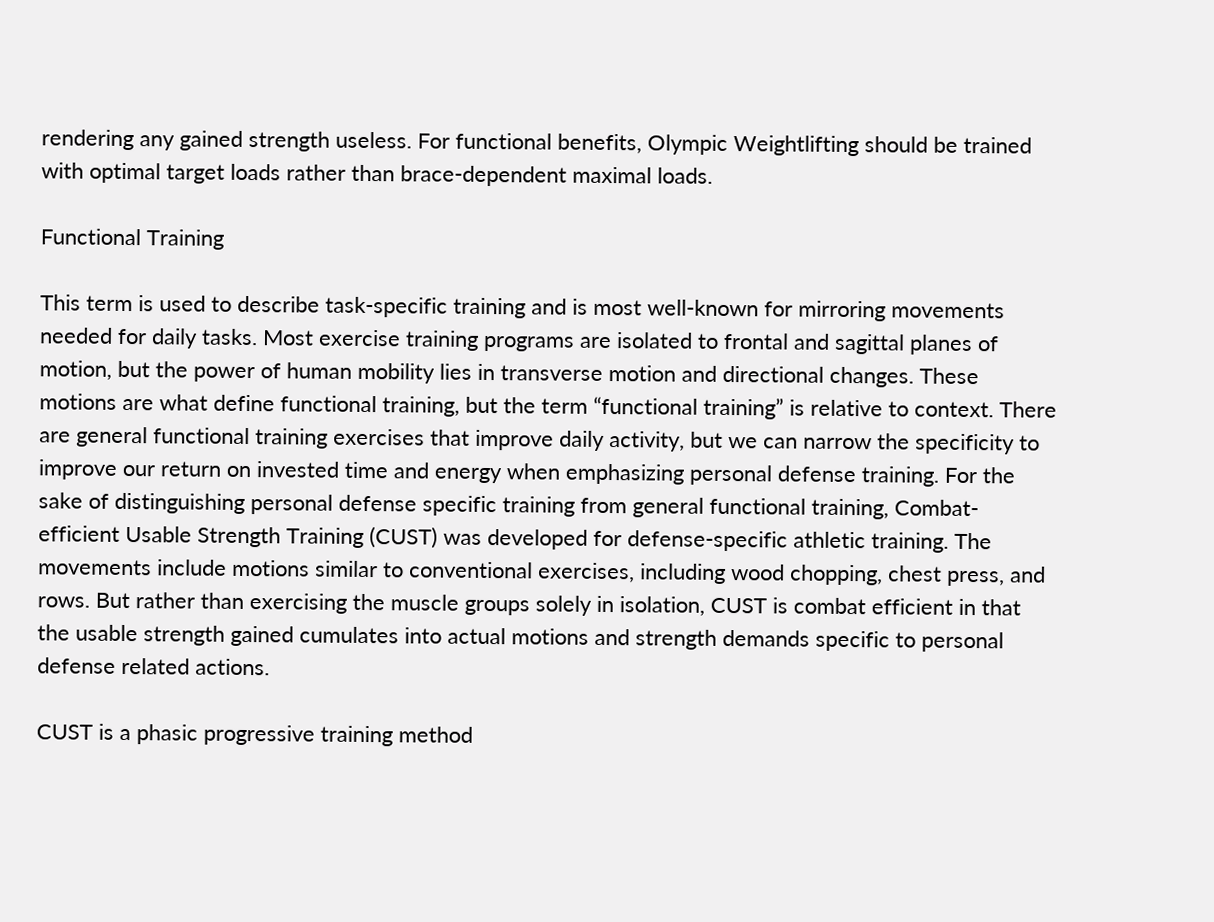rendering any gained strength useless. For functional benefits, Olympic Weightlifting should be trained with optimal target loads rather than brace-dependent maximal loads.

Functional Training

This term is used to describe task-specific training and is most well-known for mirroring movements needed for daily tasks. Most exercise training programs are isolated to frontal and sagittal planes of motion, but the power of human mobility lies in transverse motion and directional changes. These motions are what define functional training, but the term “functional training” is relative to context. There are general functional training exercises that improve daily activity, but we can narrow the specificity to improve our return on invested time and energy when emphasizing personal defense training. For the sake of distinguishing personal defense specific training from general functional training, Combat-efficient Usable Strength Training (CUST) was developed for defense-specific athletic training. The movements include motions similar to conventional exercises, including wood chopping, chest press, and rows. But rather than exercising the muscle groups solely in isolation, CUST is combat efficient in that the usable strength gained cumulates into actual motions and strength demands specific to personal defense related actions.

CUST is a phasic progressive training method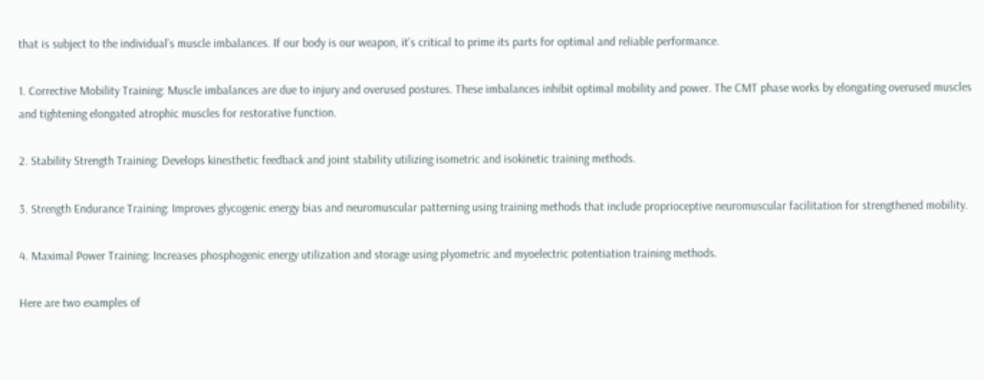that is subject to the individual’s muscle imbalances. If our body is our weapon, it’s critical to prime its parts for optimal and reliable performance.

1. Corrective Mobility Training: Muscle imbalances are due to injury and overused postures. These imbalances inhibit optimal mobility and power. The CMT phase works by elongating overused muscles and tightening elongated atrophic muscles for restorative function.

2. Stability Strength Training: Develops kinesthetic feedback and joint stability utilizing isometric and isokinetic training methods.

3. Strength Endurance Training: Improves glycogenic energy bias and neuromuscular patterning using training methods that include proprioceptive neuromuscular facilitation for strengthened mobility.

4. Maximal Power Training: Increases phosphogenic energy utilization and storage using plyometric and myoelectric potentiation training methods.

Here are two examples of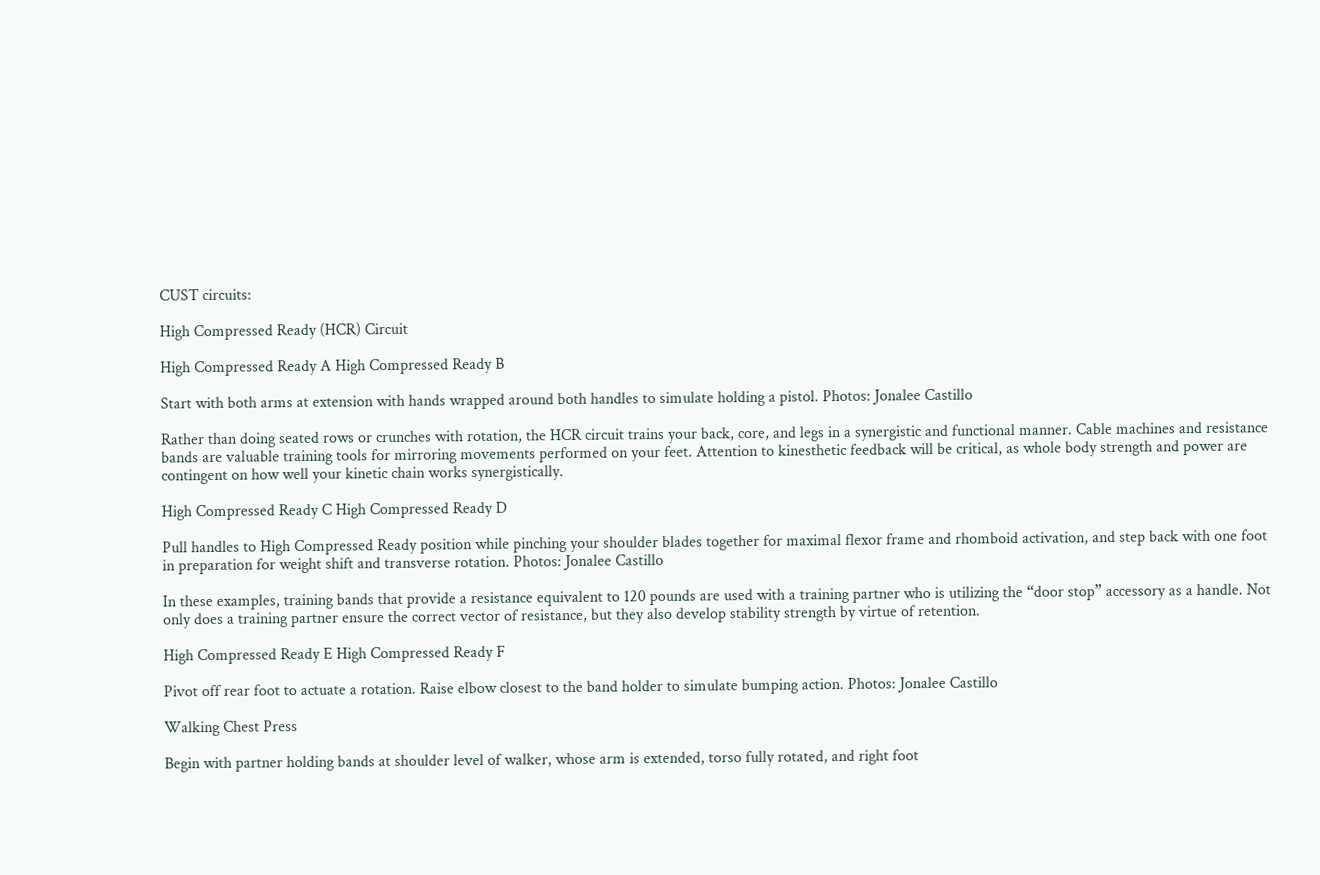CUST circuits:

High Compressed Ready (HCR) Circuit

High Compressed Ready A High Compressed Ready B

Start with both arms at extension with hands wrapped around both handles to simulate holding a pistol. Photos: Jonalee Castillo

Rather than doing seated rows or crunches with rotation, the HCR circuit trains your back, core, and legs in a synergistic and functional manner. Cable machines and resistance bands are valuable training tools for mirroring movements performed on your feet. Attention to kinesthetic feedback will be critical, as whole body strength and power are contingent on how well your kinetic chain works synergistically.

High Compressed Ready C High Compressed Ready D

Pull handles to High Compressed Ready position while pinching your shoulder blades together for maximal flexor frame and rhomboid activation, and step back with one foot in preparation for weight shift and transverse rotation. Photos: Jonalee Castillo

In these examples, training bands that provide a resistance equivalent to 120 pounds are used with a training partner who is utilizing the “door stop” accessory as a handle. Not only does a training partner ensure the correct vector of resistance, but they also develop stability strength by virtue of retention.

High Compressed Ready E High Compressed Ready F

Pivot off rear foot to actuate a rotation. Raise elbow closest to the band holder to simulate bumping action. Photos: Jonalee Castillo

Walking Chest Press

Begin with partner holding bands at shoulder level of walker, whose arm is extended, torso fully rotated, and right foot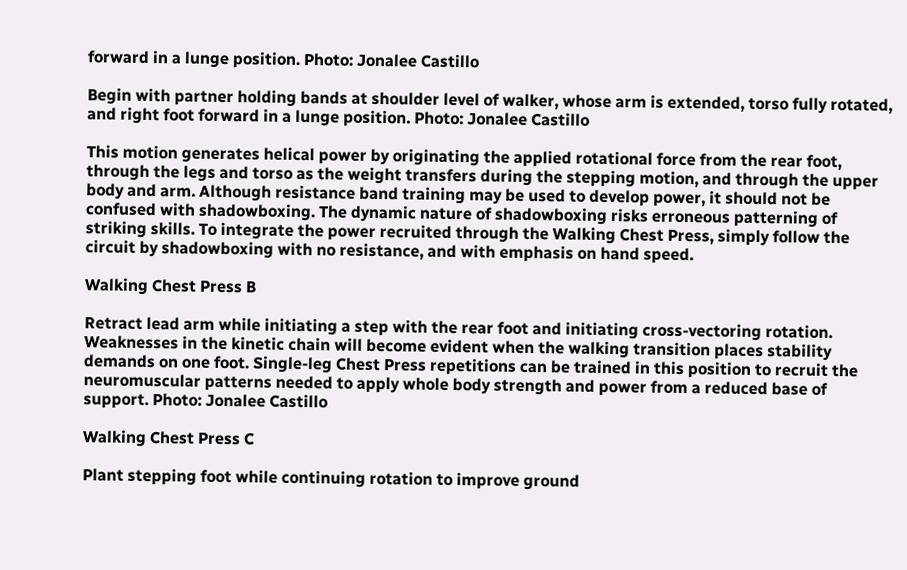forward in a lunge position. Photo: Jonalee Castillo

Begin with partner holding bands at shoulder level of walker, whose arm is extended, torso fully rotated, and right foot forward in a lunge position. Photo: Jonalee Castillo

This motion generates helical power by originating the applied rotational force from the rear foot, through the legs and torso as the weight transfers during the stepping motion, and through the upper body and arm. Although resistance band training may be used to develop power, it should not be confused with shadowboxing. The dynamic nature of shadowboxing risks erroneous patterning of striking skills. To integrate the power recruited through the Walking Chest Press, simply follow the circuit by shadowboxing with no resistance, and with emphasis on hand speed.

Walking Chest Press B

Retract lead arm while initiating a step with the rear foot and initiating cross-vectoring rotation. Weaknesses in the kinetic chain will become evident when the walking transition places stability demands on one foot. Single-leg Chest Press repetitions can be trained in this position to recruit the neuromuscular patterns needed to apply whole body strength and power from a reduced base of support. Photo: Jonalee Castillo

Walking Chest Press C

Plant stepping foot while continuing rotation to improve ground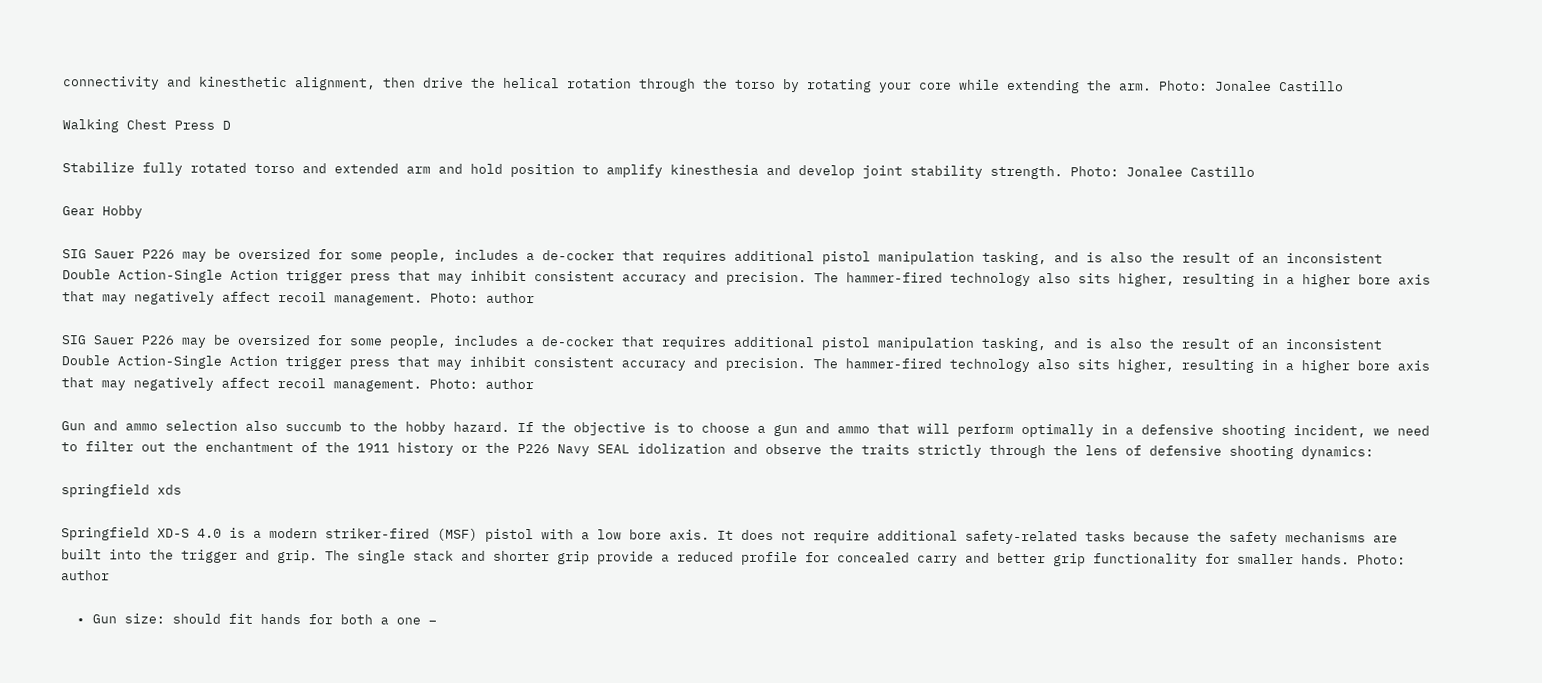connectivity and kinesthetic alignment, then drive the helical rotation through the torso by rotating your core while extending the arm. Photo: Jonalee Castillo

Walking Chest Press D

Stabilize fully rotated torso and extended arm and hold position to amplify kinesthesia and develop joint stability strength. Photo: Jonalee Castillo

Gear Hobby

SIG Sauer P226 may be oversized for some people, includes a de-cocker that requires additional pistol manipulation tasking, and is also the result of an inconsistent Double Action-Single Action trigger press that may inhibit consistent accuracy and precision. The hammer-fired technology also sits higher, resulting in a higher bore axis that may negatively affect recoil management. Photo: author

SIG Sauer P226 may be oversized for some people, includes a de-cocker that requires additional pistol manipulation tasking, and is also the result of an inconsistent Double Action-Single Action trigger press that may inhibit consistent accuracy and precision. The hammer-fired technology also sits higher, resulting in a higher bore axis that may negatively affect recoil management. Photo: author

Gun and ammo selection also succumb to the hobby hazard. If the objective is to choose a gun and ammo that will perform optimally in a defensive shooting incident, we need to filter out the enchantment of the 1911 history or the P226 Navy SEAL idolization and observe the traits strictly through the lens of defensive shooting dynamics:

springfield xds

Springfield XD-S 4.0 is a modern striker-fired (MSF) pistol with a low bore axis. It does not require additional safety-related tasks because the safety mechanisms are built into the trigger and grip. The single stack and shorter grip provide a reduced profile for concealed carry and better grip functionality for smaller hands. Photo: author

  • Gun size: should fit hands for both a one –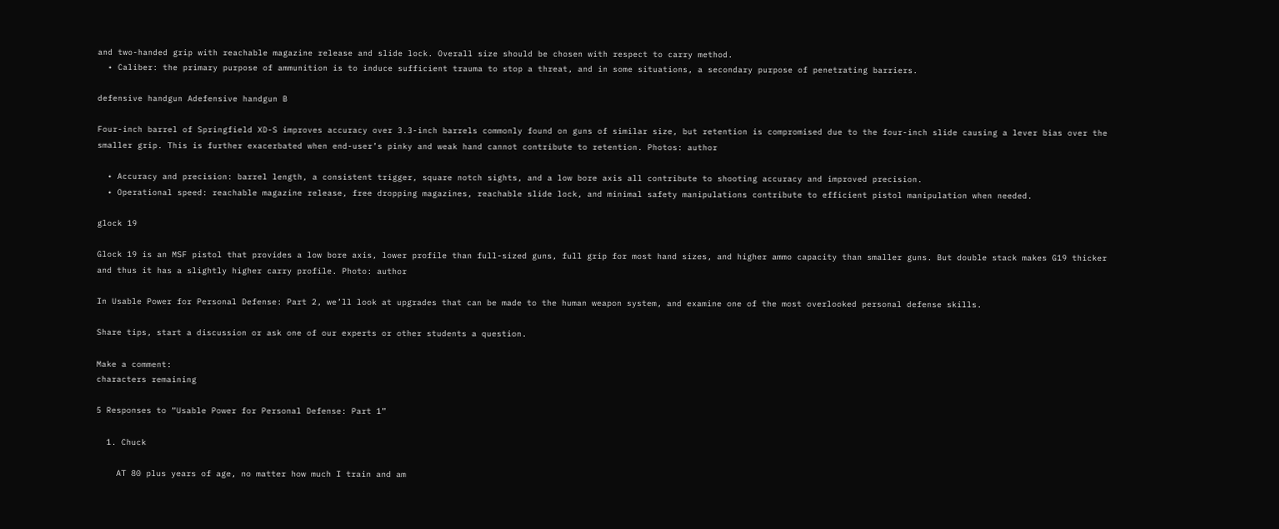and two-handed grip with reachable magazine release and slide lock. Overall size should be chosen with respect to carry method.
  • Caliber: the primary purpose of ammunition is to induce sufficient trauma to stop a threat, and in some situations, a secondary purpose of penetrating barriers.

defensive handgun Adefensive handgun B

Four-inch barrel of Springfield XD-S improves accuracy over 3.3-inch barrels commonly found on guns of similar size, but retention is compromised due to the four-inch slide causing a lever bias over the smaller grip. This is further exacerbated when end-user’s pinky and weak hand cannot contribute to retention. Photos: author

  • Accuracy and precision: barrel length, a consistent trigger, square notch sights, and a low bore axis all contribute to shooting accuracy and improved precision.
  • Operational speed: reachable magazine release, free dropping magazines, reachable slide lock, and minimal safety manipulations contribute to efficient pistol manipulation when needed.

glock 19

Glock 19 is an MSF pistol that provides a low bore axis, lower profile than full-sized guns, full grip for most hand sizes, and higher ammo capacity than smaller guns. But double stack makes G19 thicker and thus it has a slightly higher carry profile. Photo: author

In Usable Power for Personal Defense: Part 2, we’ll look at upgrades that can be made to the human weapon system, and examine one of the most overlooked personal defense skills.

Share tips, start a discussion or ask one of our experts or other students a question.

Make a comment:
characters remaining

5 Responses to “Usable Power for Personal Defense: Part 1”

  1. Chuck

    AT 80 plus years of age, no matter how much I train and am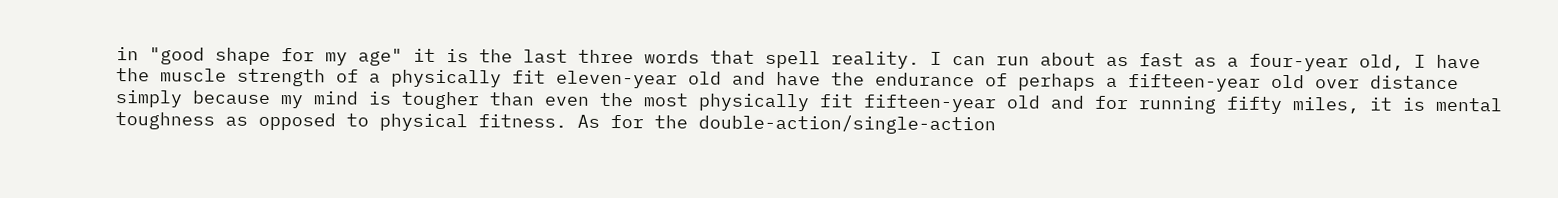in "good shape for my age" it is the last three words that spell reality. I can run about as fast as a four-year old, I have the muscle strength of a physically fit eleven-year old and have the endurance of perhaps a fifteen-year old over distance simply because my mind is tougher than even the most physically fit fifteen-year old and for running fifty miles, it is mental toughness as opposed to physical fitness. As for the double-action/single-action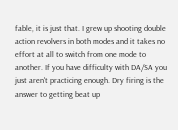fable, it is just that. I grew up shooting double action revolvers in both modes and it takes no effort at all to switch from one mode to another. If you have difficulty with DA/SA you just aren't practicing enough. Dry firing is the answer to getting beat up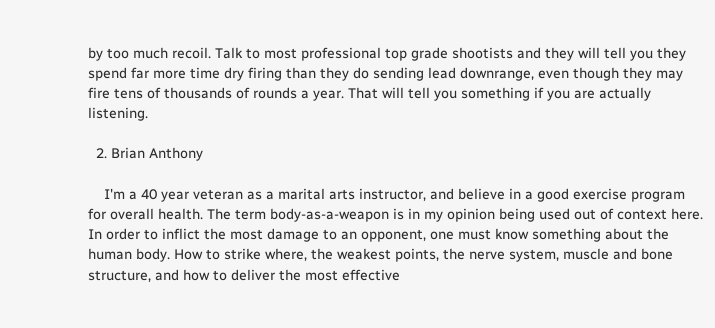by too much recoil. Talk to most professional top grade shootists and they will tell you they spend far more time dry firing than they do sending lead downrange, even though they may fire tens of thousands of rounds a year. That will tell you something if you are actually listening.

  2. Brian Anthony

    I'm a 40 year veteran as a marital arts instructor, and believe in a good exercise program for overall health. The term body-as-a-weapon is in my opinion being used out of context here. In order to inflict the most damage to an opponent, one must know something about the human body. How to strike where, the weakest points, the nerve system, muscle and bone structure, and how to deliver the most effective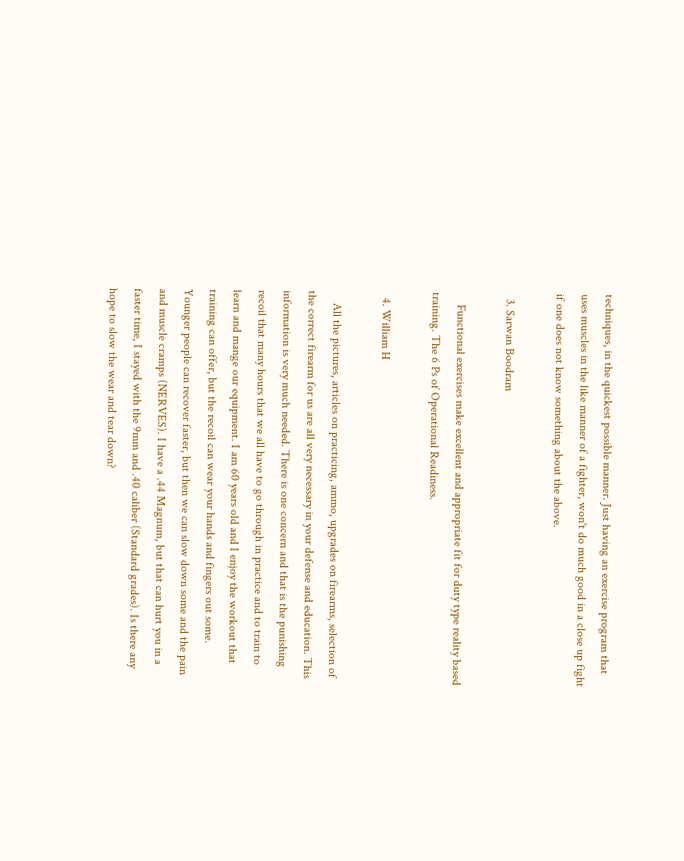techniques, in the quickest possible manner. Just having an exercise program that uses muscles in the like manner of a fighter, won't do much good in a close up fight if one does not know something about the above.

  3. Sarwan Boodram

    Functional exercises make excellent and appropriate fit for duty type reality based training. The 6 Ps of Operational Readiness.

  4. William H

    All the pictures, articles on practicing, ammo, upgrades on firearms, selection of the correct firearm for us are all very necessary in your defense and education. This information is very much needed. There is one concern and that is the punishing recoil that many hours that we all have to go through in practice and to train to learn and mange our equipment. I am 60 years old and I enjoy the workout that training can offer, but the recoil can wear your hands and fingers out some. Younger people can recover faster, but then we can slow down some and the pain and muscle cramps (NERVES). I have a .44 Magnum, but that can hurt you in a faster time, I stayed with the 9mm and .40 caliber (Standard grades). Is there any hope to slow the wear and tear down?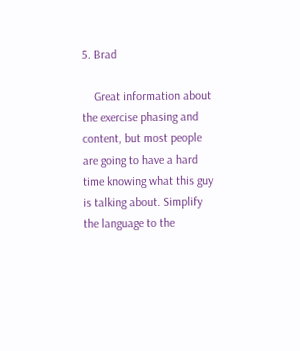5. Brad

    Great information about the exercise phasing and content, but most people are going to have a hard time knowing what this guy is talking about. Simplify the language to the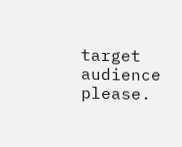target audience please.